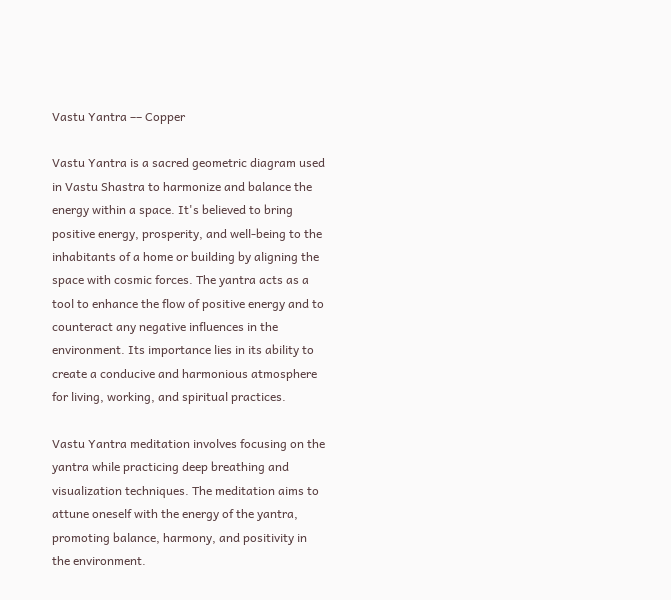Vastu Yantra –– Copper

Vastu Yantra is a sacred geometric diagram used in Vastu Shastra to harmonize and balance the energy within a space. It's believed to bring positive energy, prosperity, and well-being to the inhabitants of a home or building by aligning the space with cosmic forces. The yantra acts as a tool to enhance the flow of positive energy and to counteract any negative influences in the environment. Its importance lies in its ability to create a conducive and harmonious atmosphere for living, working, and spiritual practices.

Vastu Yantra meditation involves focusing on the yantra while practicing deep breathing and visualization techniques. The meditation aims to attune oneself with the energy of the yantra, promoting balance, harmony, and positivity in the environment.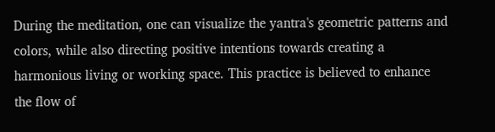During the meditation, one can visualize the yantra's geometric patterns and colors, while also directing positive intentions towards creating a harmonious living or working space. This practice is believed to enhance the flow of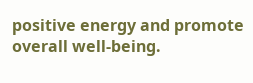positive energy and promote overall well-being.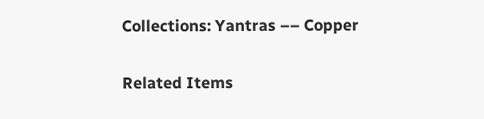Collections: Yantras –– Copper

Related Items